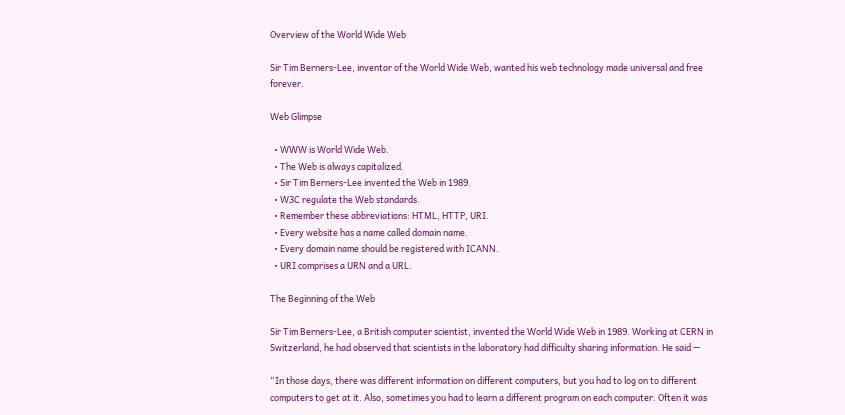Overview of the World Wide Web

Sir Tim Berners-Lee, inventor of the World Wide Web, wanted his web technology made universal and free forever.

Web Glimpse

  • WWW is World Wide Web.
  • The Web is always capitalized.
  • Sir Tim Berners-Lee invented the Web in 1989.
  • W3C regulate the Web standards.
  • Remember these abbreviations: HTML, HTTP, URI.
  • Every website has a name called domain name.
  • Every domain name should be registered with ICANN.
  • URI comprises a URN and a URL.

The Beginning of the Web

Sir Tim Berners-Lee, a British computer scientist, invented the World Wide Web in 1989. Working at CERN in Switzerland, he had observed that scientists in the laboratory had difficulty sharing information. He said —

“In those days, there was different information on different computers, but you had to log on to different computers to get at it. Also, sometimes you had to learn a different program on each computer. Often it was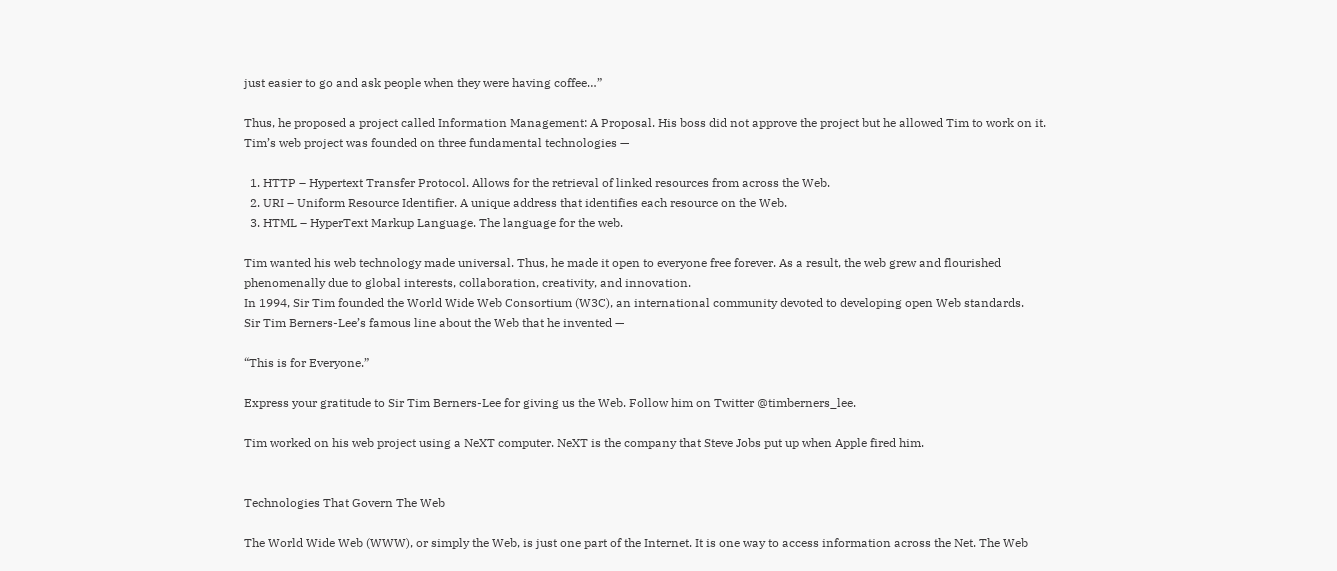just easier to go and ask people when they were having coffee…”

Thus, he proposed a project called Information Management: A Proposal. His boss did not approve the project but he allowed Tim to work on it.
Tim’s web project was founded on three fundamental technologies —

  1. HTTP – Hypertext Transfer Protocol. Allows for the retrieval of linked resources from across the Web.
  2. URI – Uniform Resource Identifier. A unique address that identifies each resource on the Web.
  3. HTML – HyperText Markup Language. The language for the web.

Tim wanted his web technology made universal. Thus, he made it open to everyone free forever. As a result, the web grew and flourished phenomenally due to global interests, collaboration, creativity, and innovation.
In 1994, Sir Tim founded the World Wide Web Consortium (W3C), an international community devoted to developing open Web standards.
Sir Tim Berners-Lee’s famous line about the Web that he invented —

“This is for Everyone.”

Express your gratitude to Sir Tim Berners-Lee for giving us the Web. Follow him on Twitter @timberners_lee.

Tim worked on his web project using a NeXT computer. NeXT is the company that Steve Jobs put up when Apple fired him.


Technologies That Govern The Web

The World Wide Web (WWW), or simply the Web, is just one part of the Internet. It is one way to access information across the Net. The Web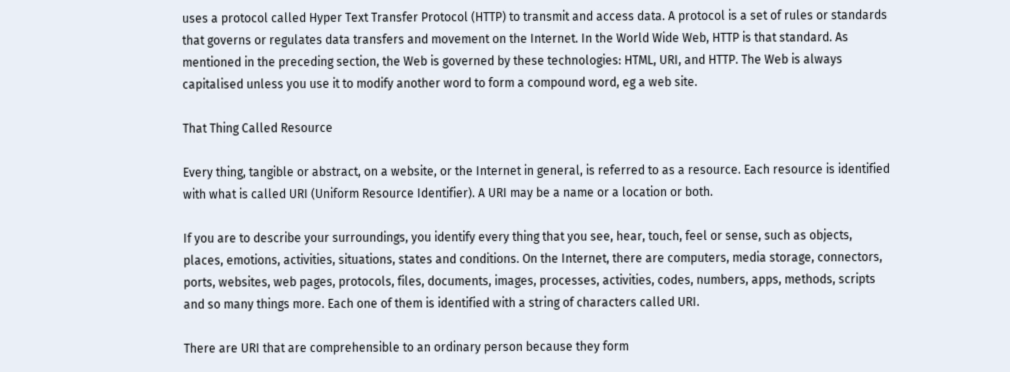uses a protocol called Hyper Text Transfer Protocol (HTTP) to transmit and access data. A protocol is a set of rules or standards that governs or regulates data transfers and movement on the Internet. In the World Wide Web, HTTP is that standard. As mentioned in the preceding section, the Web is governed by these technologies: HTML, URI, and HTTP. The Web is always capitalised unless you use it to modify another word to form a compound word, eg a web site.

That Thing Called Resource

Every thing, tangible or abstract, on a website, or the Internet in general, is referred to as a resource. Each resource is identified with what is called URI (Uniform Resource Identifier). A URI may be a name or a location or both.

If you are to describe your surroundings, you identify every thing that you see, hear, touch, feel or sense, such as objects, places, emotions, activities, situations, states and conditions. On the Internet, there are computers, media storage, connectors, ports, websites, web pages, protocols, files, documents, images, processes, activities, codes, numbers, apps, methods, scripts and so many things more. Each one of them is identified with a string of characters called URI.

There are URI that are comprehensible to an ordinary person because they form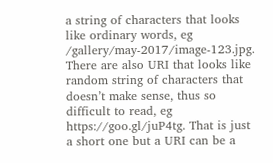a string of characters that looks like ordinary words, eg /gallery/may-2017/image-123.jpg. There are also URI that looks like random string of characters that doesn’t make sense, thus so difficult to read, eg https://goo.gl/juP4tg. That is just a short one but a URI can be a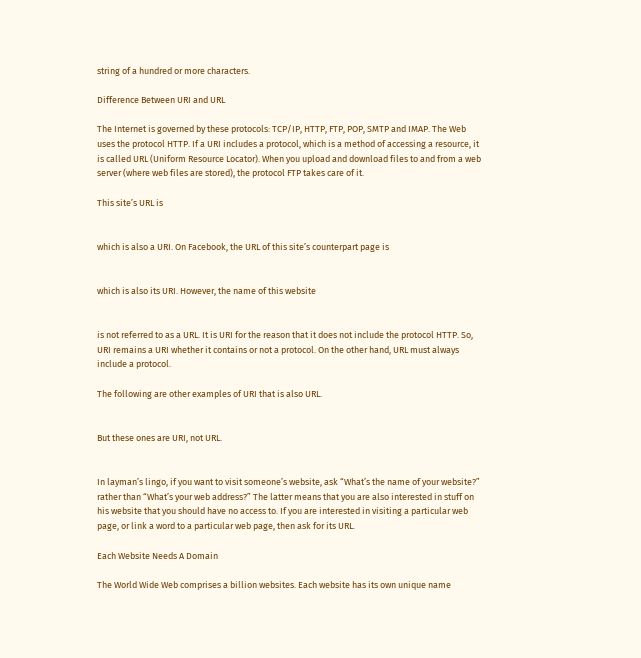string of a hundred or more characters.

Difference Between URI and URL

The Internet is governed by these protocols: TCP/IP, HTTP, FTP, POP, SMTP and IMAP. The Web uses the protocol HTTP. If a URI includes a protocol, which is a method of accessing a resource, it is called URL (Uniform Resource Locator). When you upload and download files to and from a web server (where web files are stored), the protocol FTP takes care of it.

This site’s URL is


which is also a URI. On Facebook, the URL of this site’s counterpart page is


which is also its URI. However, the name of this website


is not referred to as a URL. It is URI for the reason that it does not include the protocol HTTP. So, URI remains a URI whether it contains or not a protocol. On the other hand, URL must always include a protocol.

The following are other examples of URI that is also URL.


But these ones are URI, not URL.


In layman’s lingo, if you want to visit someone’s website, ask “What’s the name of your website?” rather than “What’s your web address?” The latter means that you are also interested in stuff on his website that you should have no access to. If you are interested in visiting a particular web page, or link a word to a particular web page, then ask for its URL.

Each Website Needs A Domain

The World Wide Web comprises a billion websites. Each website has its own unique name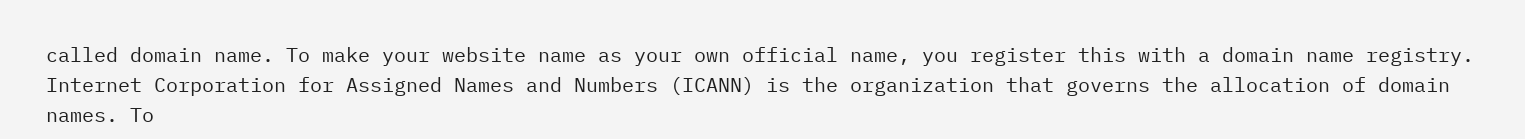called domain name. To make your website name as your own official name, you register this with a domain name registry. Internet Corporation for Assigned Names and Numbers (ICANN) is the organization that governs the allocation of domain names. To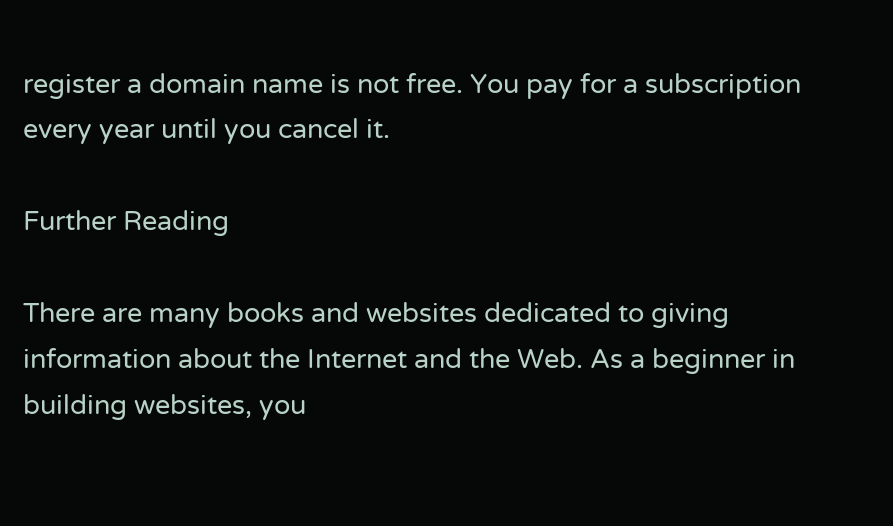register a domain name is not free. You pay for a subscription every year until you cancel it.

Further Reading

There are many books and websites dedicated to giving information about the Internet and the Web. As a beginner in building websites, you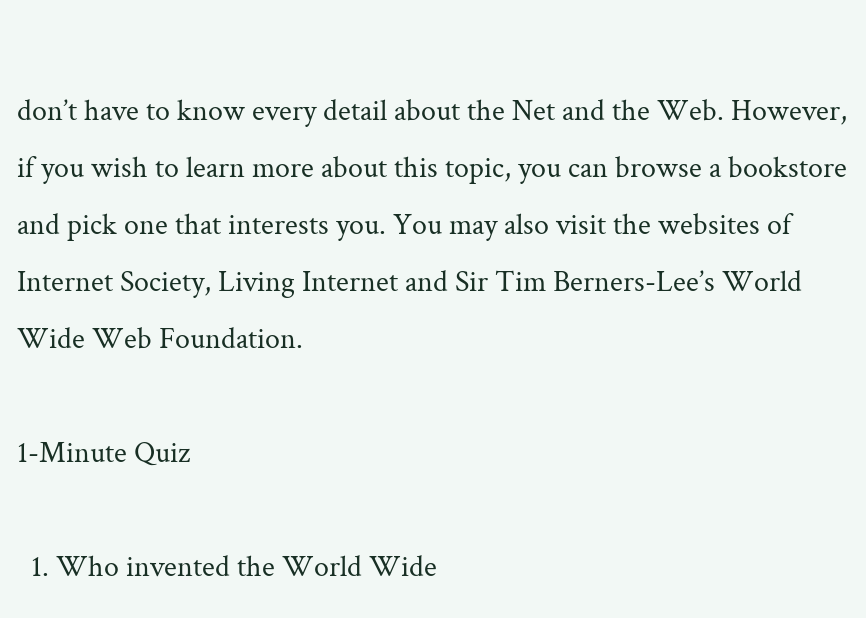don’t have to know every detail about the Net and the Web. However, if you wish to learn more about this topic, you can browse a bookstore and pick one that interests you. You may also visit the websites of Internet Society, Living Internet and Sir Tim Berners-Lee’s World Wide Web Foundation.

1-Minute Quiz

  1. Who invented the World Wide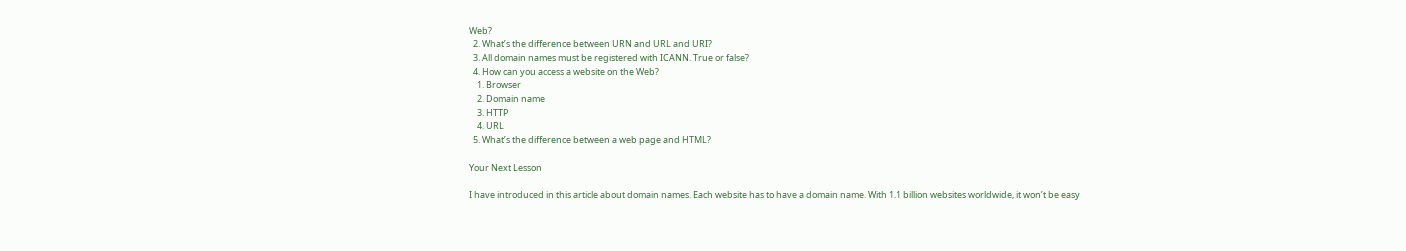Web?
  2. What’s the difference between URN and URL and URI?
  3. All domain names must be registered with ICANN. True or false?
  4. How can you access a website on the Web?
    1. Browser
    2. Domain name
    3. HTTP
    4. URL
  5. What’s the difference between a web page and HTML?

Your Next Lesson

I have introduced in this article about domain names. Each website has to have a domain name. With 1.1 billion websites worldwide, it won’t be easy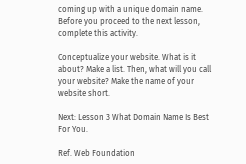coming up with a unique domain name. Before you proceed to the next lesson, complete this activity.

Conceptualize your website. What is it about? Make a list. Then, what will you call your website? Make the name of your website short.

Next: Lesson 3 What Domain Name Is Best For You.

Ref. Web Foundation